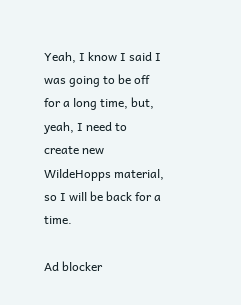Yeah, I know I said I was going to be off for a long time, but, yeah, I need to create new WildeHopps material, so I will be back for a time.

Ad blocker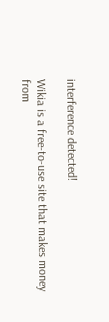interference detected!

Wikia is a free-to-use site that makes money from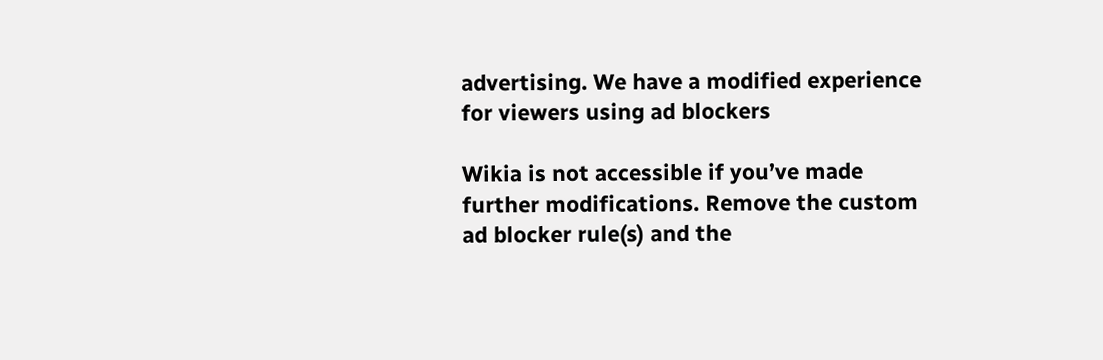advertising. We have a modified experience for viewers using ad blockers

Wikia is not accessible if you’ve made further modifications. Remove the custom ad blocker rule(s) and the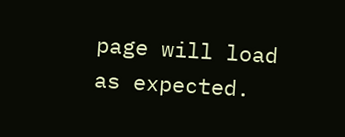page will load as expected.